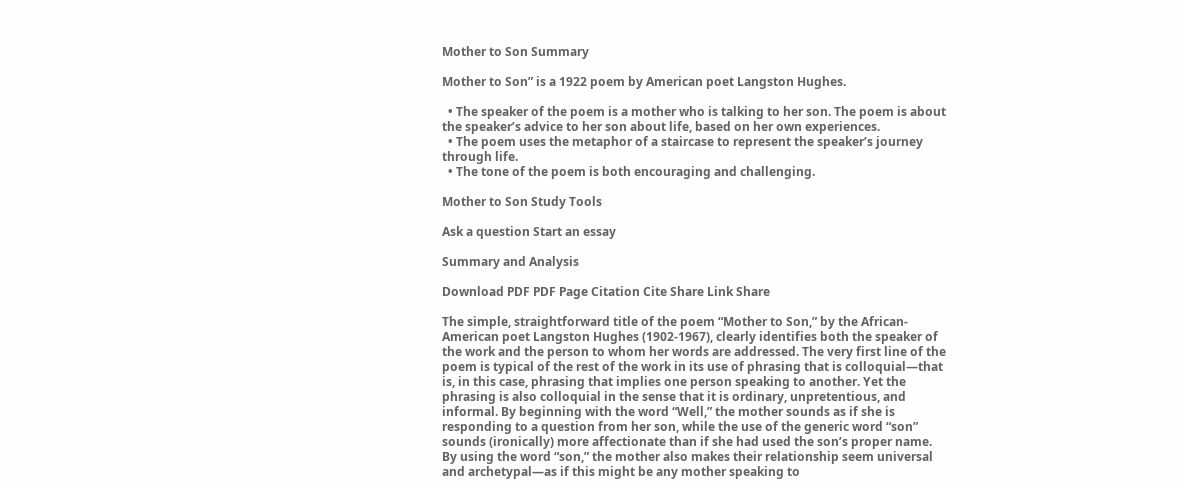Mother to Son Summary

Mother to Son” is a 1922 poem by American poet Langston Hughes.

  • The speaker of the poem is a mother who is talking to her son. The poem is about the speaker’s advice to her son about life, based on her own experiences.
  • The poem uses the metaphor of a staircase to represent the speaker’s journey through life.
  • The tone of the poem is both encouraging and challenging.

Mother to Son Study Tools

Ask a question Start an essay

Summary and Analysis

Download PDF PDF Page Citation Cite Share Link Share

The simple, straightforward title of the poem “Mother to Son,” by the African-American poet Langston Hughes (1902-1967), clearly identifies both the speaker of the work and the person to whom her words are addressed. The very first line of the poem is typical of the rest of the work in its use of phrasing that is colloquial—that is, in this case, phrasing that implies one person speaking to another. Yet the phrasing is also colloquial in the sense that it is ordinary, unpretentious, and informal. By beginning with the word “Well,” the mother sounds as if she is responding to a question from her son, while the use of the generic word “son” sounds (ironically) more affectionate than if she had used the son’s proper name. By using the word “son,” the mother also makes their relationship seem universal and archetypal—as if this might be any mother speaking to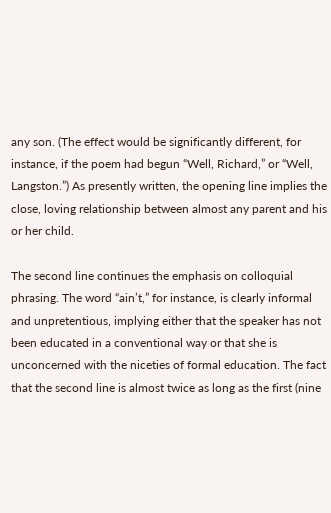any son. (The effect would be significantly different, for instance, if the poem had begun “Well, Richard,” or “Well, Langston.”) As presently written, the opening line implies the close, loving relationship between almost any parent and his or her child.

The second line continues the emphasis on colloquial phrasing. The word “ain’t,” for instance, is clearly informal and unpretentious, implying either that the speaker has not been educated in a conventional way or that she is unconcerned with the niceties of formal education. The fact that the second line is almost twice as long as the first (nine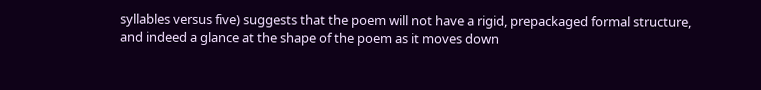syllables versus five) suggests that the poem will not have a rigid, prepackaged formal structure, and indeed a glance at the shape of the poem as it moves down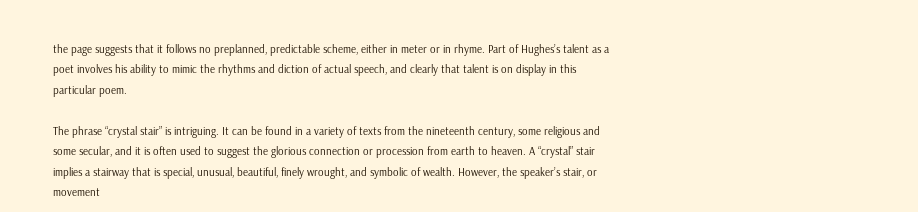the page suggests that it follows no preplanned, predictable scheme, either in meter or in rhyme. Part of Hughes’s talent as a poet involves his ability to mimic the rhythms and diction of actual speech, and clearly that talent is on display in this particular poem.

The phrase “crystal stair” is intriguing. It can be found in a variety of texts from the nineteenth century, some religious and some secular, and it is often used to suggest the glorious connection or procession from earth to heaven. A “crystal” stair implies a stairway that is special, unusual, beautiful, finely wrought, and symbolic of wealth. However, the speaker’s stair, or movement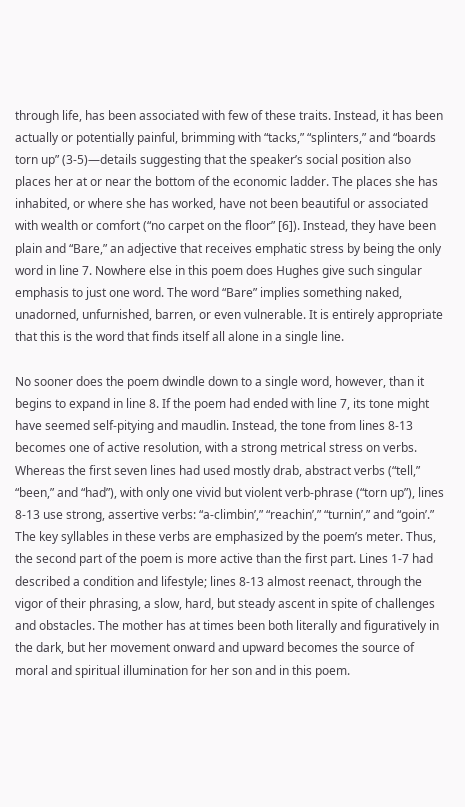through life, has been associated with few of these traits. Instead, it has been actually or potentially painful, brimming with “tacks,” “splinters,” and “boards torn up” (3-5)—details suggesting that the speaker’s social position also places her at or near the bottom of the economic ladder. The places she has inhabited, or where she has worked, have not been beautiful or associated with wealth or comfort (“no carpet on the floor” [6]). Instead, they have been plain and “Bare,” an adjective that receives emphatic stress by being the only word in line 7. Nowhere else in this poem does Hughes give such singular emphasis to just one word. The word “Bare” implies something naked, unadorned, unfurnished, barren, or even vulnerable. It is entirely appropriate that this is the word that finds itself all alone in a single line.

No sooner does the poem dwindle down to a single word, however, than it begins to expand in line 8. If the poem had ended with line 7, its tone might have seemed self-pitying and maudlin. Instead, the tone from lines 8-13 becomes one of active resolution, with a strong metrical stress on verbs. Whereas the first seven lines had used mostly drab, abstract verbs (“tell,” “been,” and “had”), with only one vivid but violent verb-phrase (“torn up”), lines 8-13 use strong, assertive verbs: “a-climbin’,” “reachin’,” “turnin’,” and “goin’.” The key syllables in these verbs are emphasized by the poem’s meter. Thus, the second part of the poem is more active than the first part. Lines 1-7 had described a condition and lifestyle; lines 8-13 almost reenact, through the vigor of their phrasing, a slow, hard, but steady ascent in spite of challenges and obstacles. The mother has at times been both literally and figuratively in the dark, but her movement onward and upward becomes the source of moral and spiritual illumination for her son and in this poem.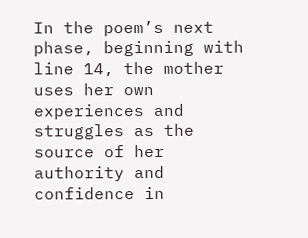In the poem’s next phase, beginning with line 14, the mother uses her own experiences and struggles as the source of her authority and confidence in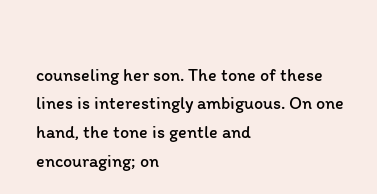counseling her son. The tone of these lines is interestingly ambiguous. On one hand, the tone is gentle and encouraging; on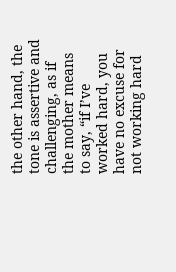the other hand, the tone is assertive and challenging, as if the mother means to say, “if I’ve worked hard, you have no excuse for not working hard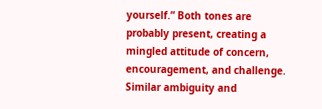yourself.” Both tones are probably present, creating a mingled attitude of concern, encouragement, and challenge. Similar ambiguity and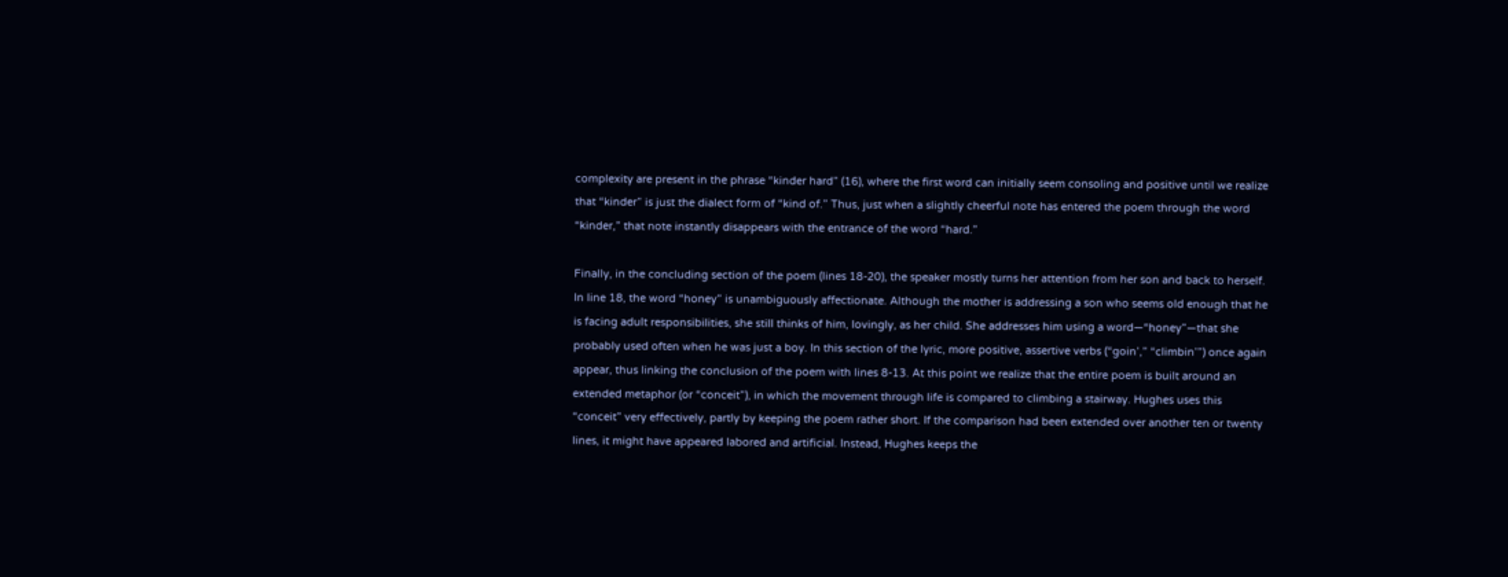complexity are present in the phrase “kinder hard” (16), where the first word can initially seem consoling and positive until we realize that “kinder” is just the dialect form of “kind of.” Thus, just when a slightly cheerful note has entered the poem through the word “kinder,” that note instantly disappears with the entrance of the word “hard.”

Finally, in the concluding section of the poem (lines 18-20), the speaker mostly turns her attention from her son and back to herself. In line 18, the word “honey” is unambiguously affectionate. Although the mother is addressing a son who seems old enough that he is facing adult responsibilities, she still thinks of him, lovingly, as her child. She addresses him using a word—“honey”—that she probably used often when he was just a boy. In this section of the lyric, more positive, assertive verbs (“goin’,” “climbin’”) once again appear, thus linking the conclusion of the poem with lines 8-13. At this point we realize that the entire poem is built around an extended metaphor (or “conceit”), in which the movement through life is compared to climbing a stairway. Hughes uses this “conceit” very effectively, partly by keeping the poem rather short. If the comparison had been extended over another ten or twenty lines, it might have appeared labored and artificial. Instead, Hughes keeps the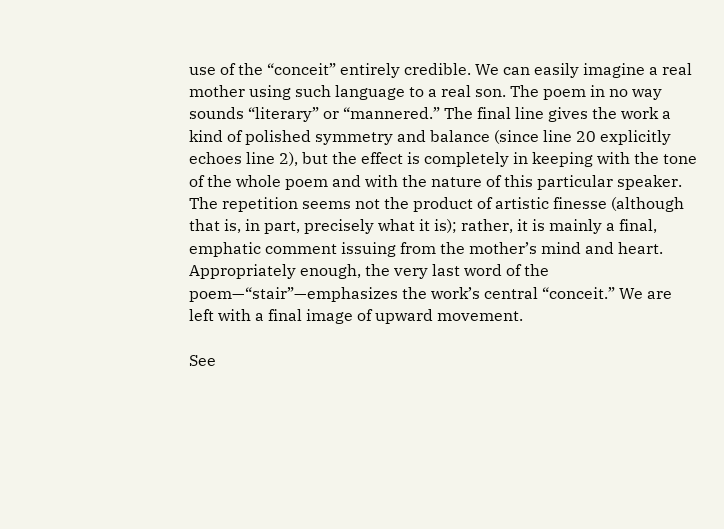use of the “conceit” entirely credible. We can easily imagine a real mother using such language to a real son. The poem in no way sounds “literary” or “mannered.” The final line gives the work a kind of polished symmetry and balance (since line 20 explicitly echoes line 2), but the effect is completely in keeping with the tone of the whole poem and with the nature of this particular speaker. The repetition seems not the product of artistic finesse (although that is, in part, precisely what it is); rather, it is mainly a final, emphatic comment issuing from the mother’s mind and heart. Appropriately enough, the very last word of the poem—“stair”—emphasizes the work’s central “conceit.” We are left with a final image of upward movement.

See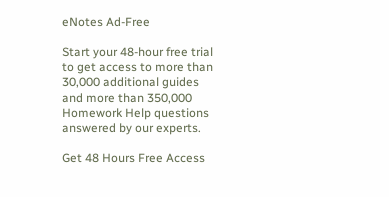eNotes Ad-Free

Start your 48-hour free trial to get access to more than 30,000 additional guides and more than 350,000 Homework Help questions answered by our experts.

Get 48 Hours Free Access